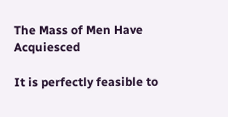The Mass of Men Have Acquiesced

It is perfectly feasible to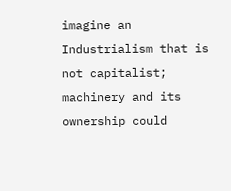imagine an Industrialism that is not capitalist; machinery and its ownership could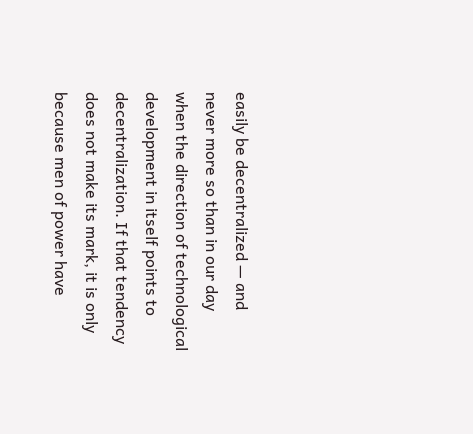easily be decentralized — and never more so than in our day when the direction of technological development in itself points to decentralization. If that tendency does not make its mark, it is only because men of power have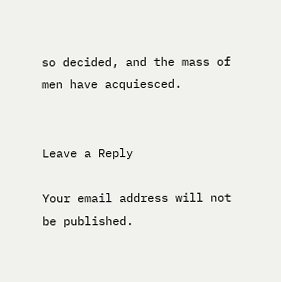so decided, and the mass of men have acquiesced.


Leave a Reply

Your email address will not be published.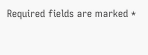Required fields are marked *